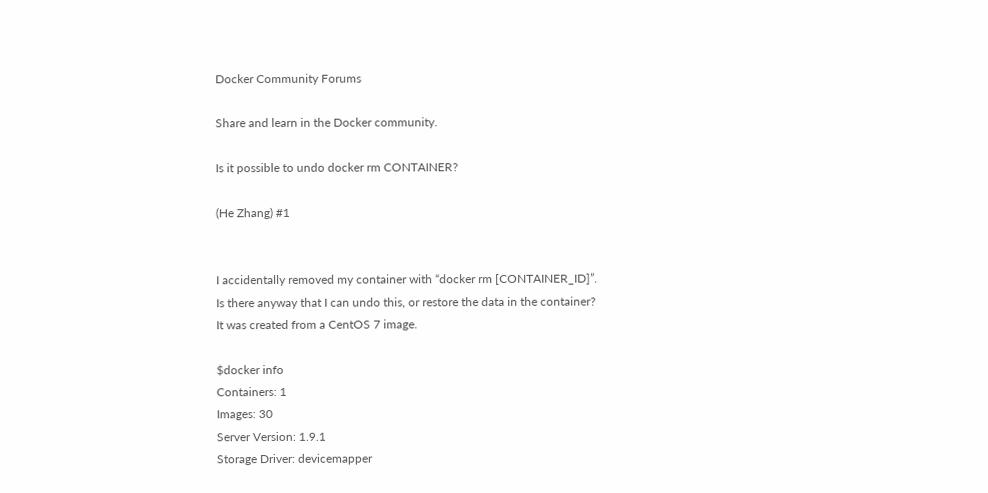Docker Community Forums

Share and learn in the Docker community.

Is it possible to undo docker rm CONTAINER?

(He Zhang) #1


I accidentally removed my container with “docker rm [CONTAINER_ID]”.
Is there anyway that I can undo this, or restore the data in the container?
It was created from a CentOS 7 image.

$docker info
Containers: 1
Images: 30
Server Version: 1.9.1
Storage Driver: devicemapper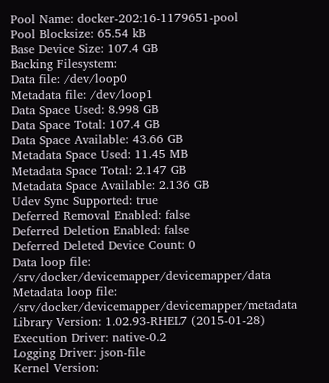Pool Name: docker-202:16-1179651-pool
Pool Blocksize: 65.54 kB
Base Device Size: 107.4 GB
Backing Filesystem:
Data file: /dev/loop0
Metadata file: /dev/loop1
Data Space Used: 8.998 GB
Data Space Total: 107.4 GB
Data Space Available: 43.66 GB
Metadata Space Used: 11.45 MB
Metadata Space Total: 2.147 GB
Metadata Space Available: 2.136 GB
Udev Sync Supported: true
Deferred Removal Enabled: false
Deferred Deletion Enabled: false
Deferred Deleted Device Count: 0
Data loop file: /srv/docker/devicemapper/devicemapper/data
Metadata loop file: /srv/docker/devicemapper/devicemapper/metadata
Library Version: 1.02.93-RHEL7 (2015-01-28)
Execution Driver: native-0.2
Logging Driver: json-file
Kernel Version: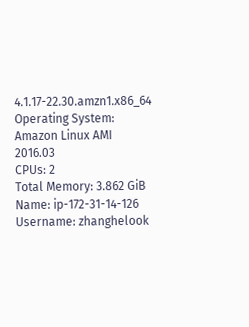4.1.17-22.30.amzn1.x86_64
Operating System: Amazon Linux AMI 2016.03
CPUs: 2
Total Memory: 3.862 GiB
Name: ip-172-31-14-126
Username: zhanghelook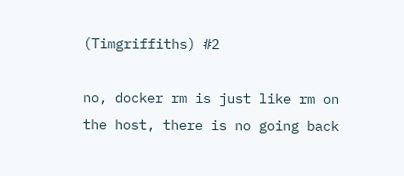(Timgriffiths) #2

no, docker rm is just like rm on the host, there is no going back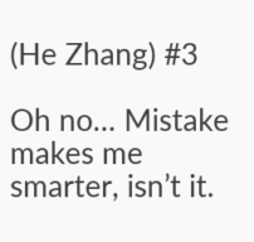(He Zhang) #3

Oh no… Mistake makes me smarter, isn’t it.